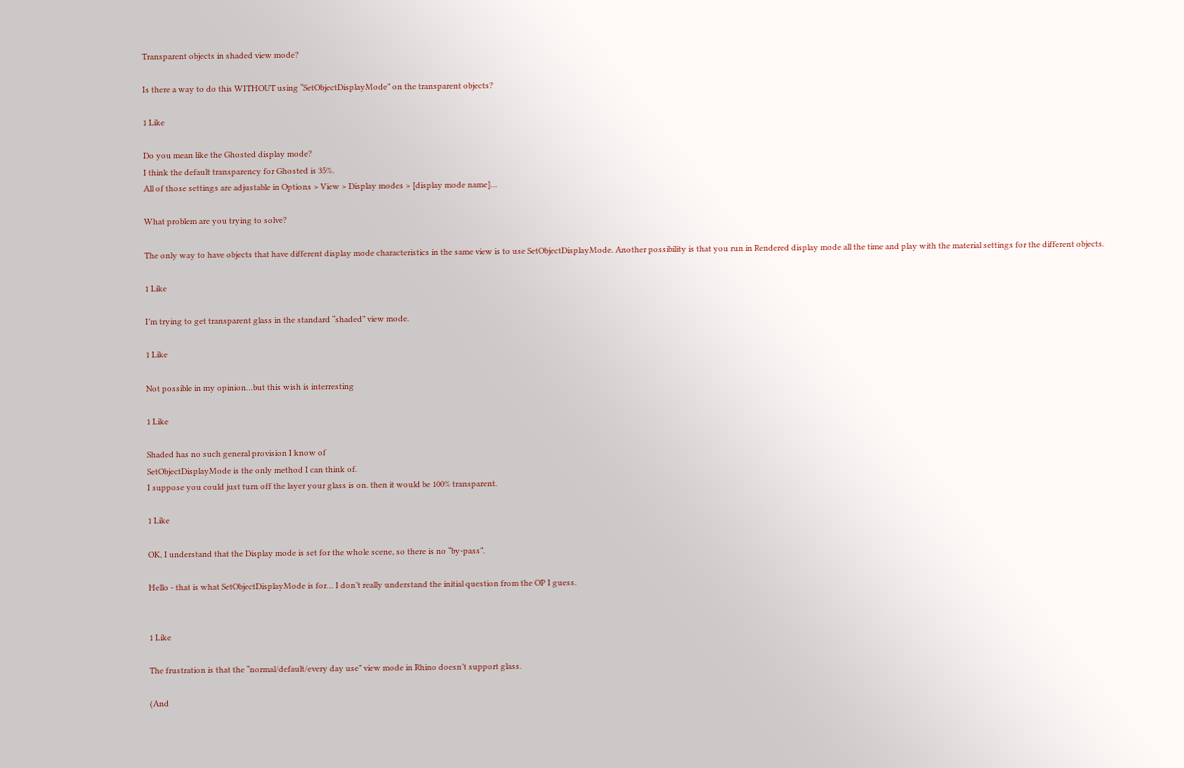Transparent objects in shaded view mode?

Is there a way to do this WITHOUT using “SetObjectDisplayMode” on the transparent objects?

1 Like

Do you mean like the Ghosted display mode?
I think the default transparency for Ghosted is 35%.
All of those settings are adjustable in Options > View > Display modes > [display mode name]…

What problem are you trying to solve?

The only way to have objects that have different display mode characteristics in the same view is to use SetObjectDisplayMode. Another possibility is that you run in Rendered display mode all the time and play with the material settings for the different objects.

1 Like

I’m trying to get transparent glass in the standard “shaded” view mode.

1 Like

Not possible in my opinion…but this wish is interresting

1 Like

Shaded has no such general provision I know of
SetObjectDisplayMode is the only method I can think of.
I suppose you could just turn off the layer your glass is on. then it would be 100% transparent.

1 Like

OK, I understand that the Display mode is set for the whole scene, so there is no “by-pass”.

Hello - that is what SetObjectDisplayMode is for… I don’t really understand the initial question from the OP I guess.


1 Like

The frustration is that the “normal/default/every day use” view mode in Rhino doesn’t support glass.

(And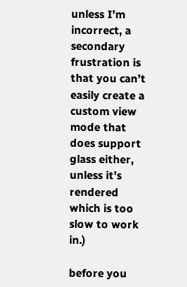unless I’m incorrect, a secondary frustration is that you can’t easily create a custom view mode that does support glass either, unless it’s rendered which is too slow to work in.)

before you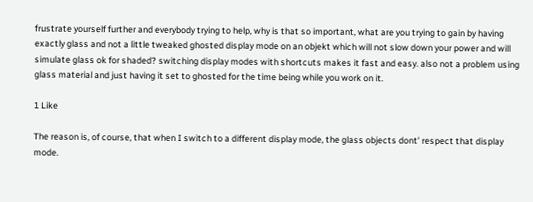frustrate yourself further and everybody trying to help, why is that so important, what are you trying to gain by having exactly glass and not a little tweaked ghosted display mode on an objekt which will not slow down your power and will simulate glass ok for shaded? switching display modes with shortcuts makes it fast and easy. also not a problem using glass material and just having it set to ghosted for the time being while you work on it.

1 Like

The reason is, of course, that when I switch to a different display mode, the glass objects dont’ respect that display mode.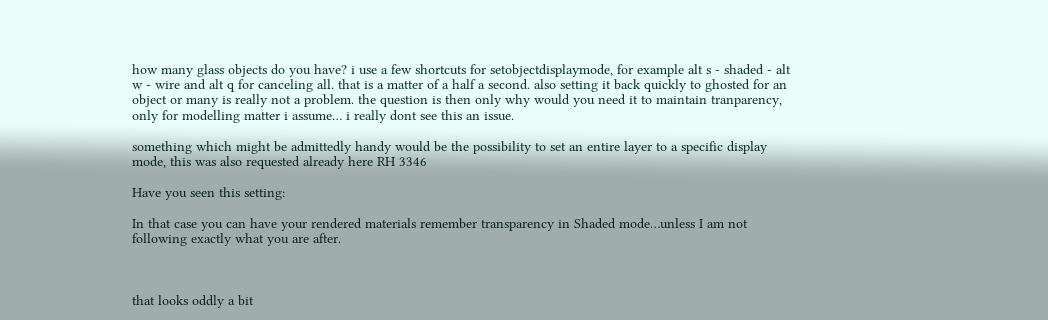how many glass objects do you have? i use a few shortcuts for setobjectdisplaymode, for example alt s - shaded - alt w - wire and alt q for canceling all. that is a matter of a half a second. also setting it back quickly to ghosted for an object or many is really not a problem. the question is then only why would you need it to maintain tranparency, only for modelling matter i assume… i really dont see this an issue.

something which might be admittedly handy would be the possibility to set an entire layer to a specific display mode, this was also requested already here RH 3346

Have you seen this setting:

In that case you can have your rendered materials remember transparency in Shaded mode…unless I am not following exactly what you are after.



that looks oddly a bit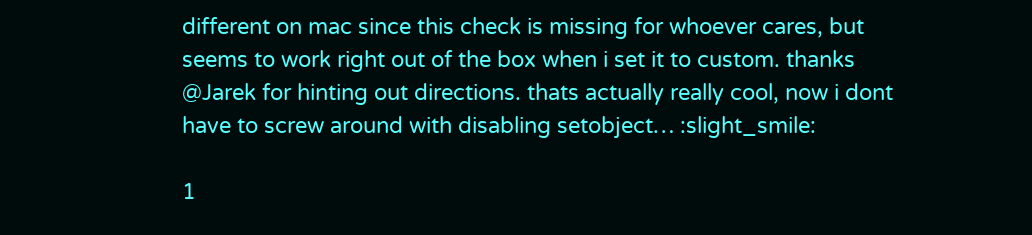different on mac since this check is missing for whoever cares, but seems to work right out of the box when i set it to custom. thanks @Jarek for hinting out directions. thats actually really cool, now i dont have to screw around with disabling setobject… :slight_smile:

1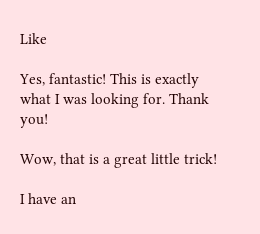Like

Yes, fantastic! This is exactly what I was looking for. Thank you!

Wow, that is a great little trick!

I have an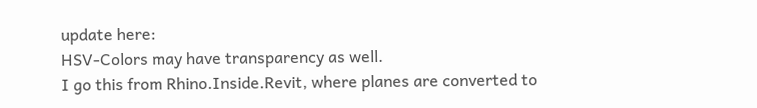update here:
HSV-Colors may have transparency as well.
I go this from Rhino.Inside.Revit, where planes are converted to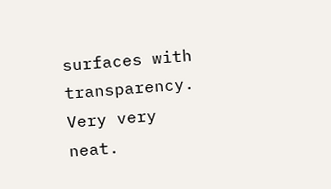surfaces with transparency.
Very very neat.